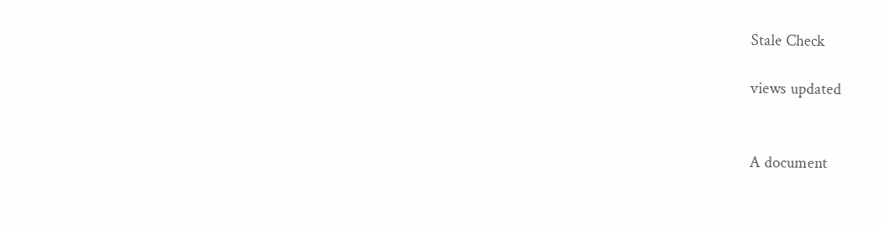Stale Check

views updated


A document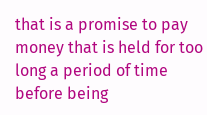that is a promise to pay money that is held for too long a period of time before being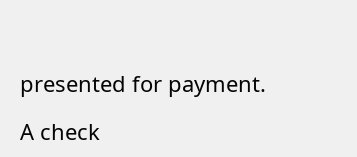presented for payment.

A check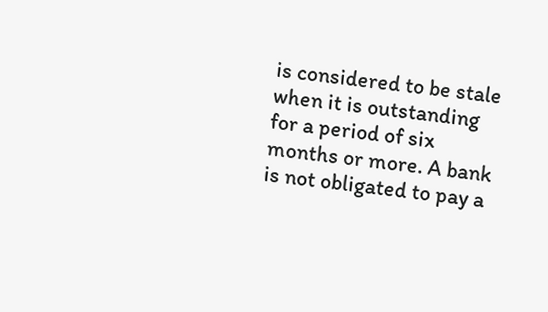is considered to be stale when it is outstanding for a period of six months or more. A bank is not obligated to pay a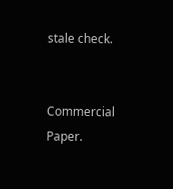stale check.


Commercial Paper.